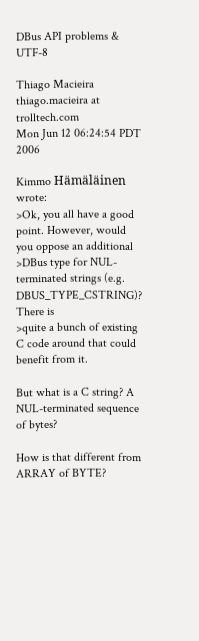DBus API problems & UTF-8

Thiago Macieira thiago.macieira at trolltech.com
Mon Jun 12 06:24:54 PDT 2006

Kimmo Hämäläinen wrote:
>Ok, you all have a good point. However, would you oppose an additional
>DBus type for NUL-terminated strings (e.g. DBUS_TYPE_CSTRING)? There is
>quite a bunch of existing C code around that could benefit from it.

But what is a C string? A NUL-terminated sequence of bytes?

How is that different from ARRAY of BYTE?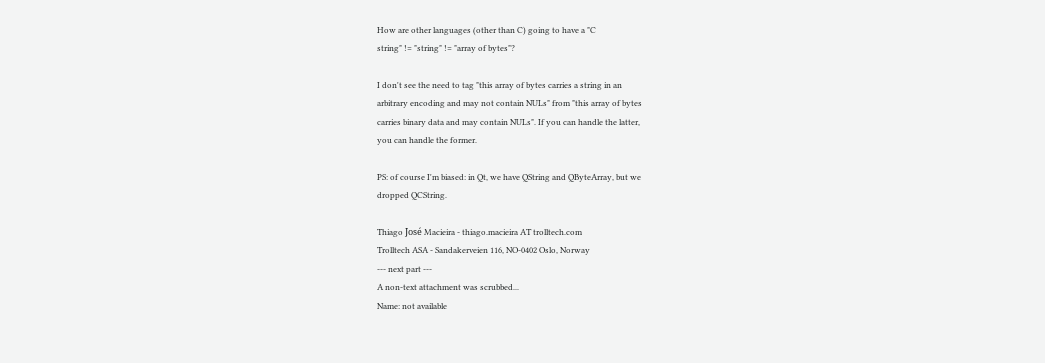How are other languages (other than C) going to have a "C
string" != "string" != "array of bytes"?

I don't see the need to tag "this array of bytes carries a string in an
arbitrary encoding and may not contain NULs" from "this array of bytes
carries binary data and may contain NULs". If you can handle the latter,
you can handle the former.

PS: of course I'm biased: in Qt, we have QString and QByteArray, but we
dropped QCString.

Thiago José Macieira - thiago.macieira AT trolltech.com
Trolltech ASA - Sandakerveien 116, NO-0402 Oslo, Norway
--- next part ---
A non-text attachment was scrubbed...
Name: not available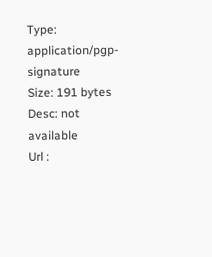Type: application/pgp-signature
Size: 191 bytes
Desc: not available
Url :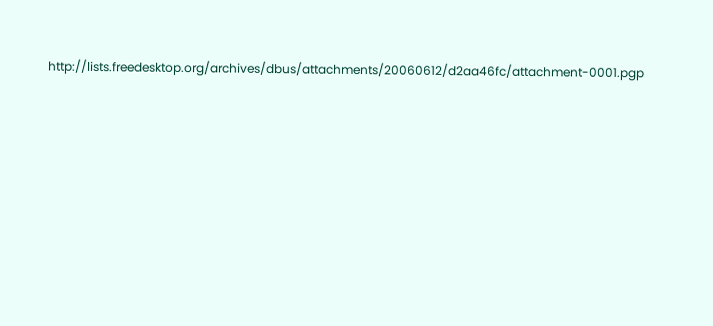http://lists.freedesktop.org/archives/dbus/attachments/20060612/d2aa46fc/attachment-0001.pgp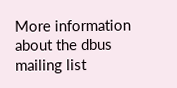More information about the dbus mailing list